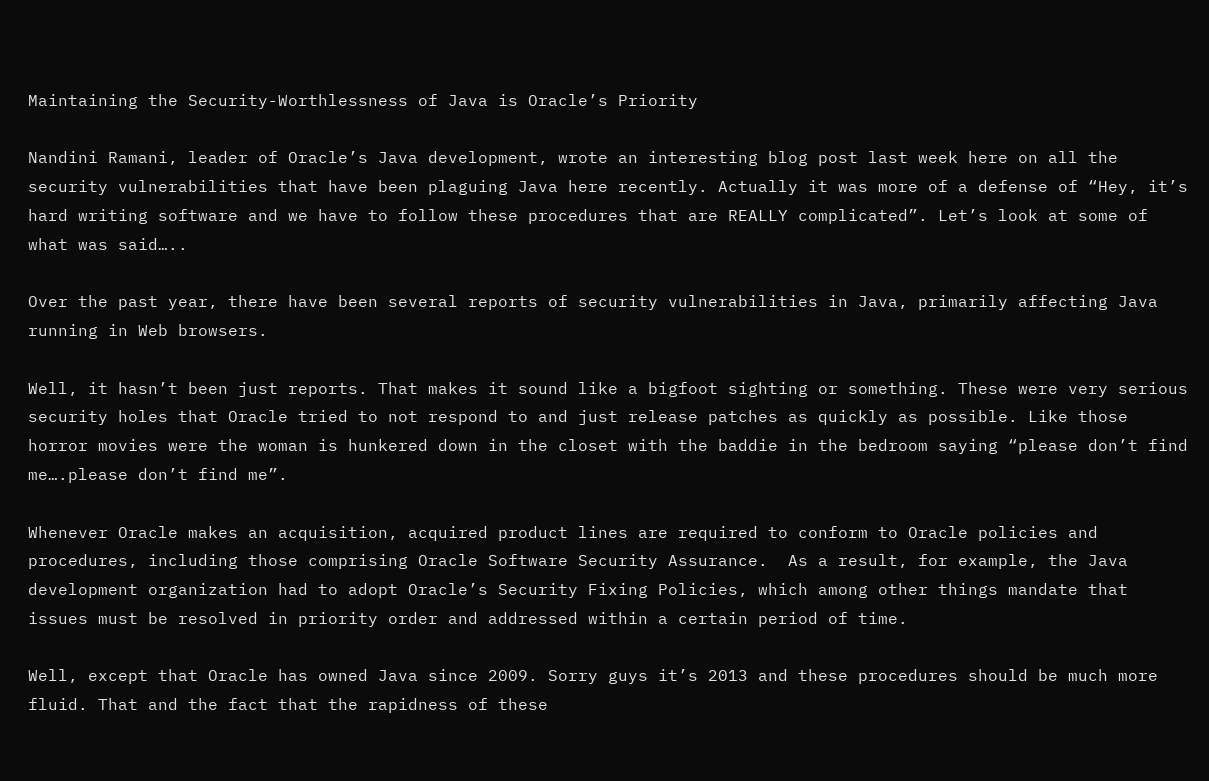Maintaining the Security-Worthlessness of Java is Oracle’s Priority

Nandini Ramani, leader of Oracle’s Java development, wrote an interesting blog post last week here on all the security vulnerabilities that have been plaguing Java here recently. Actually it was more of a defense of “Hey, it’s hard writing software and we have to follow these procedures that are REALLY complicated”. Let’s look at some of what was said…..

Over the past year, there have been several reports of security vulnerabilities in Java, primarily affecting Java running in Web browsers.

Well, it hasn’t been just reports. That makes it sound like a bigfoot sighting or something. These were very serious security holes that Oracle tried to not respond to and just release patches as quickly as possible. Like those horror movies were the woman is hunkered down in the closet with the baddie in the bedroom saying “please don’t find me….please don’t find me”.

Whenever Oracle makes an acquisition, acquired product lines are required to conform to Oracle policies and procedures, including those comprising Oracle Software Security Assurance.  As a result, for example, the Java development organization had to adopt Oracle’s Security Fixing Policies, which among other things mandate that issues must be resolved in priority order and addressed within a certain period of time.

Well, except that Oracle has owned Java since 2009. Sorry guys it’s 2013 and these procedures should be much more fluid. That and the fact that the rapidness of these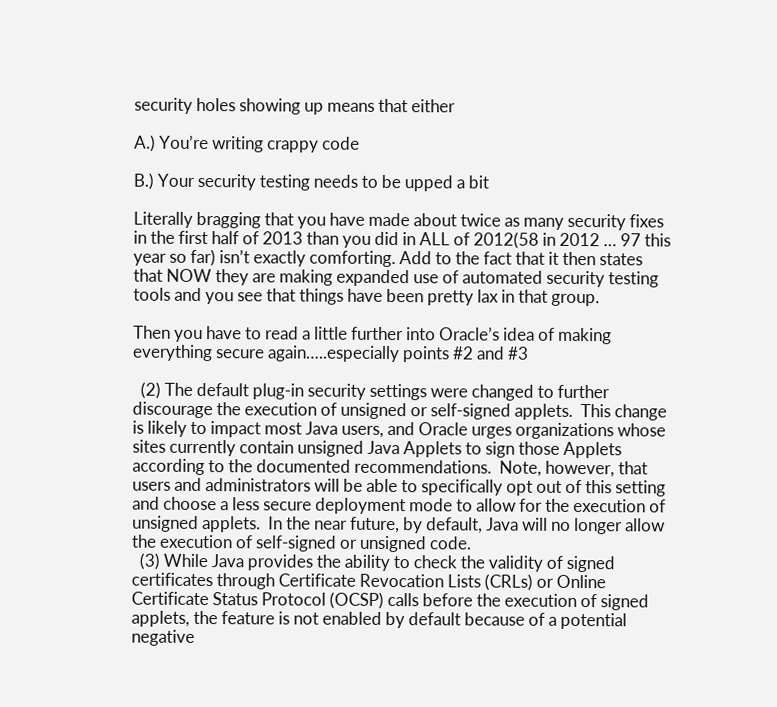security holes showing up means that either

A.) You’re writing crappy code

B.) Your security testing needs to be upped a bit

Literally bragging that you have made about twice as many security fixes in the first half of 2013 than you did in ALL of 2012(58 in 2012 … 97 this year so far) isn’t exactly comforting. Add to the fact that it then states that NOW they are making expanded use of automated security testing tools and you see that things have been pretty lax in that group.

Then you have to read a little further into Oracle’s idea of making everything secure again…..especially points #2 and #3

  (2) The default plug-in security settings were changed to further discourage the execution of unsigned or self-signed applets.  This change is likely to impact most Java users, and Oracle urges organizations whose sites currently contain unsigned Java Applets to sign those Applets according to the documented recommendations.  Note, however, that users and administrators will be able to specifically opt out of this setting and choose a less secure deployment mode to allow for the execution of unsigned applets.  In the near future, by default, Java will no longer allow the execution of self-signed or unsigned code.
  (3) While Java provides the ability to check the validity of signed certificates through Certificate Revocation Lists (CRLs) or Online Certificate Status Protocol (OCSP) calls before the execution of signed applets, the feature is not enabled by default because of a potential negative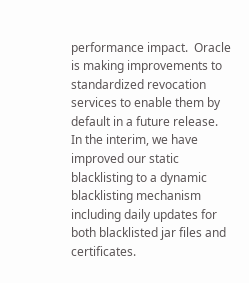performance impact.  Oracle is making improvements to standardized revocation services to enable them by default in a future release.  In the interim, we have improved our static blacklisting to a dynamic blacklisting mechanism including daily updates for both blacklisted jar files and certificates.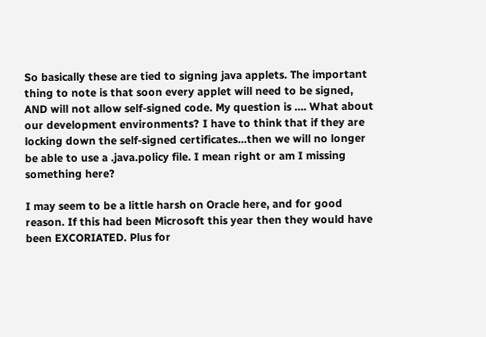So basically these are tied to signing java applets. The important thing to note is that soon every applet will need to be signed, AND will not allow self-signed code. My question is …. What about our development environments? I have to think that if they are locking down the self-signed certificates…then we will no longer be able to use a .java.policy file. I mean right or am I missing something here?

I may seem to be a little harsh on Oracle here, and for good reason. If this had been Microsoft this year then they would have been EXCORIATED. Plus for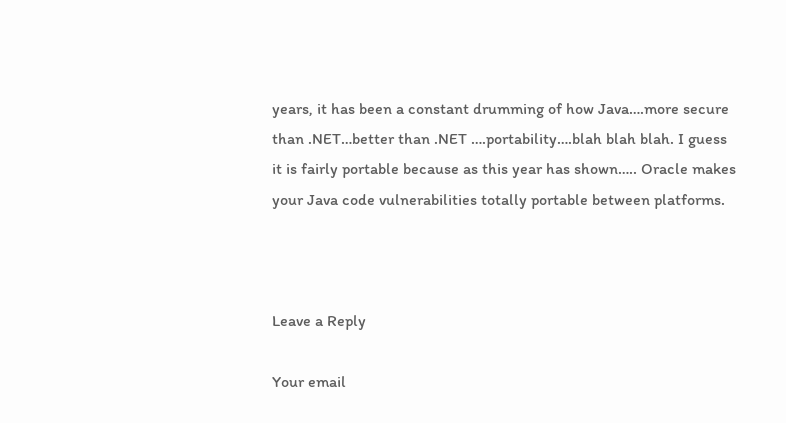years, it has been a constant drumming of how Java….more secure than .NET…better than .NET ….portability….blah blah blah. I guess it is fairly portable because as this year has shown….. Oracle makes your Java code vulnerabilities totally portable between platforms.



Leave a Reply

Your email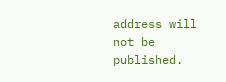address will not be published.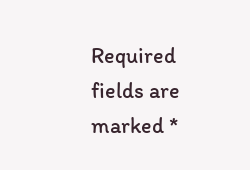Required fields are marked *